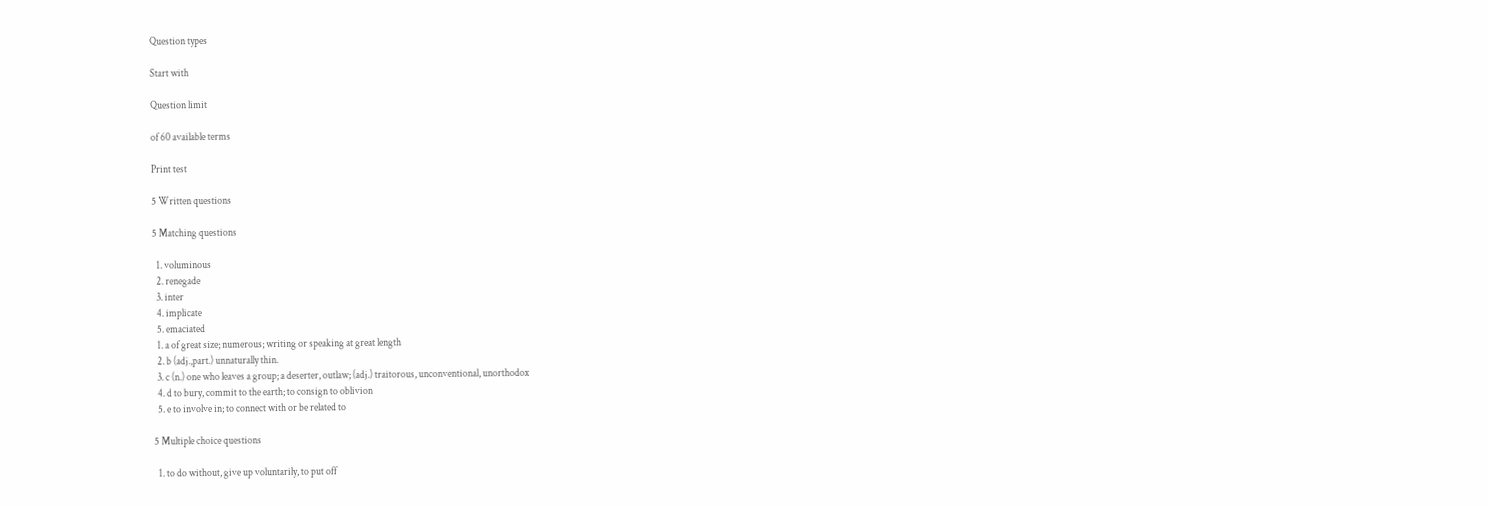Question types

Start with

Question limit

of 60 available terms

Print test

5 Written questions

5 Matching questions

  1. voluminous
  2. renegade
  3. inter
  4. implicate
  5. emaciated
  1. a of great size; numerous; writing or speaking at great length
  2. b (adj.,part.) unnaturally thin.
  3. c (n.) one who leaves a group; a deserter, outlaw; (adj.) traitorous, unconventional, unorthodox
  4. d to bury, commit to the earth; to consign to oblivion
  5. e to involve in; to connect with or be related to

5 Multiple choice questions

  1. to do without, give up voluntarily, to put off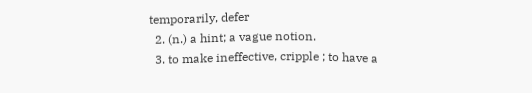temporarily, defer
  2. (n.) a hint; a vague notion.
  3. to make ineffective, cripple ; to have a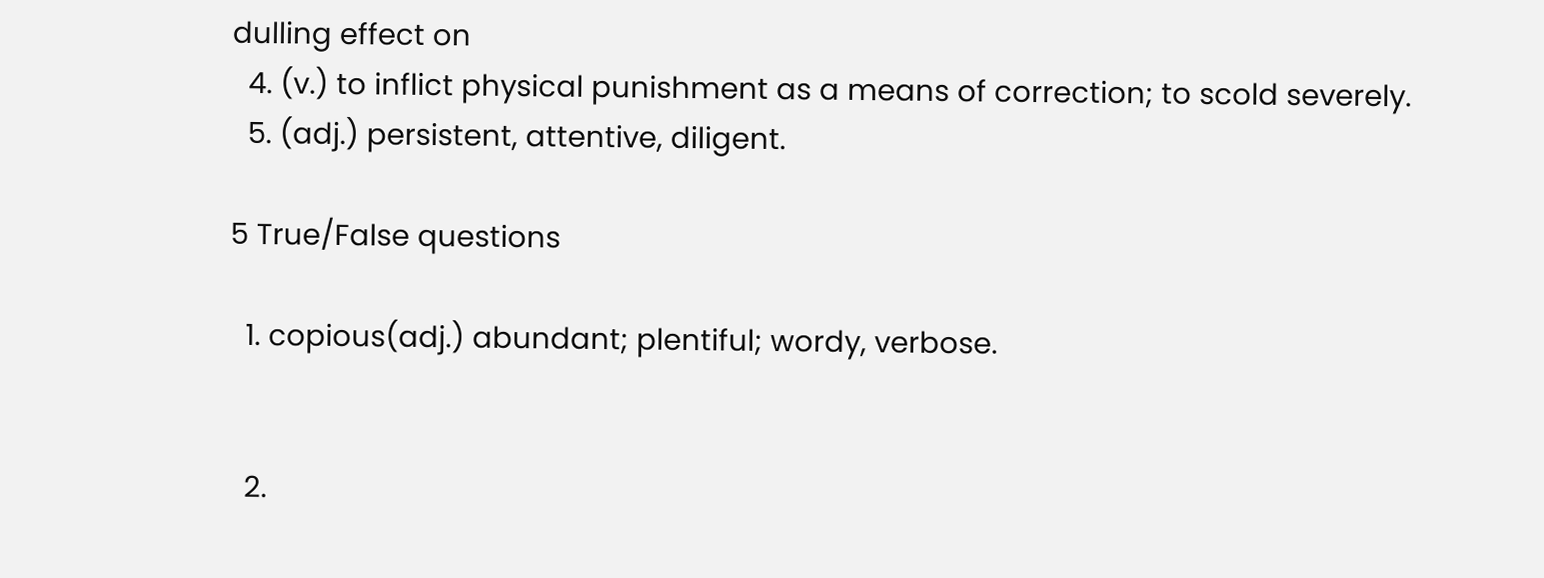dulling effect on
  4. (v.) to inflict physical punishment as a means of correction; to scold severely.
  5. (adj.) persistent, attentive, diligent.

5 True/False questions

  1. copious(adj.) abundant; plentiful; wordy, verbose.


  2.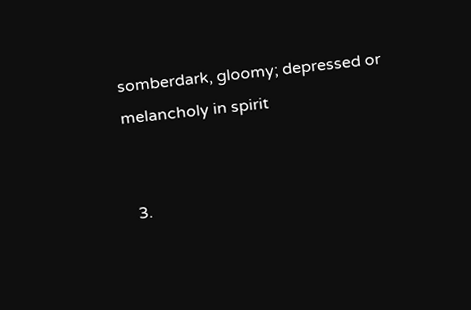somberdark, gloomy; depressed or melancholy in spirit


  3.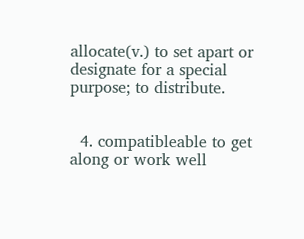allocate(v.) to set apart or designate for a special purpose; to distribute.


  4. compatibleable to get along or work well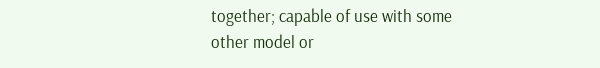together; capable of use with some other model or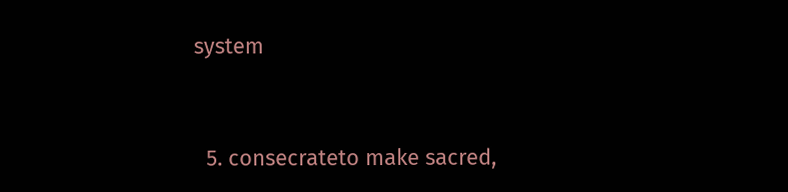system


  5. consecrateto make sacred,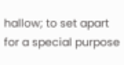hallow; to set apart for a special purpose